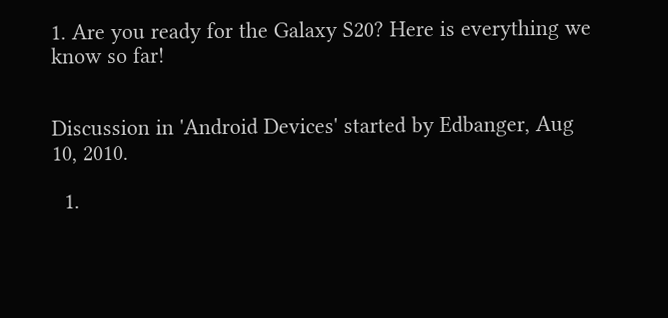1. Are you ready for the Galaxy S20? Here is everything we know so far!


Discussion in 'Android Devices' started by Edbanger, Aug 10, 2010.

  1.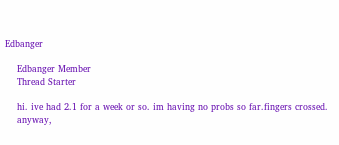Edbanger

    Edbanger Member
    Thread Starter

    hi. ive had 2.1 for a week or so. im having no probs so far.fingers crossed.
    anyway,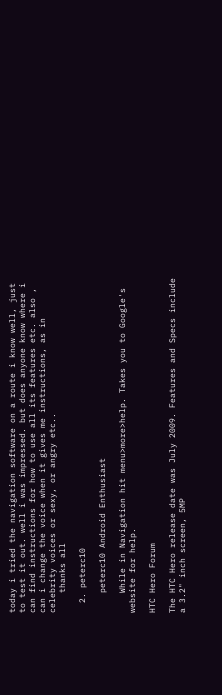today i tried the navigation software on a route i know well, just to test it out. well i was impressed. but does anyone know where i can find instructions for how to use all its features etc. also , can i change the voice when it gives me instructions, as in celebrity voices or sexy, or angry etc..
    thanks all

  2. peterc10

    peterc10 Android Enthusiast

    While in Navigation hit menu>more>help. Takes you to Google's website for help.

HTC Hero Forum

The HTC Hero release date was July 2009. Features and Specs include a 3.2" inch screen, 5MP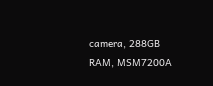camera, 288GB RAM, MSM7200A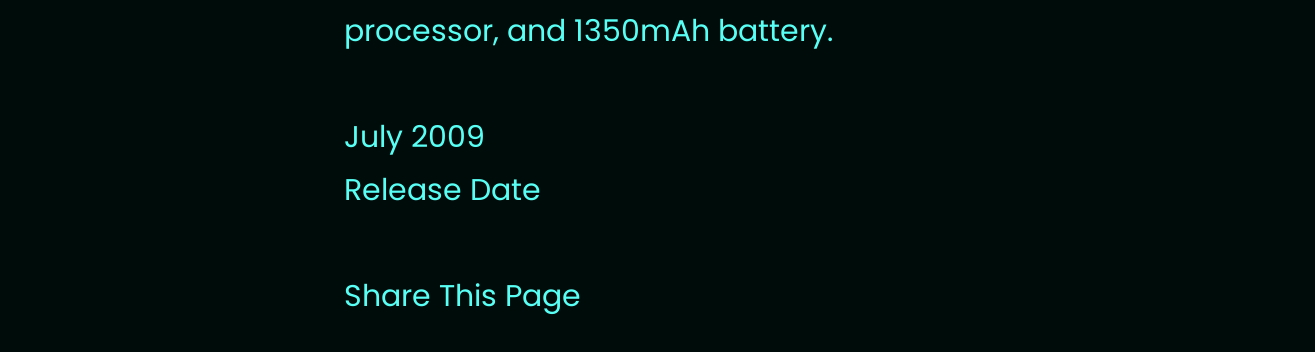processor, and 1350mAh battery.

July 2009
Release Date

Share This Page